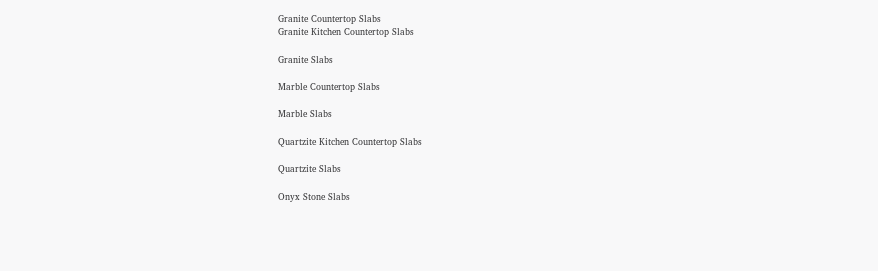Granite Countertop Slabs
Granite Kitchen Countertop Slabs

Granite Slabs

Marble Countertop Slabs

Marble Slabs

Quartzite Kitchen Countertop Slabs

Quartzite Slabs

Onyx Stone Slabs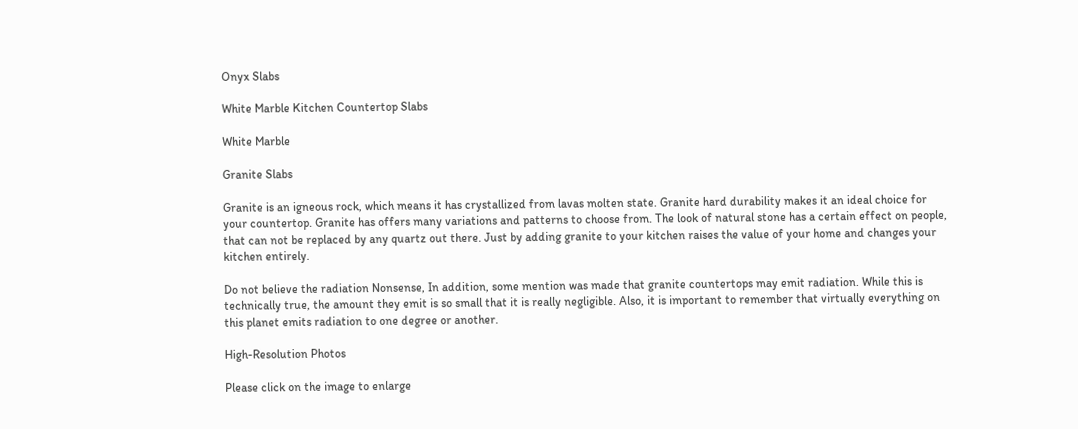Onyx Slabs

White Marble Kitchen Countertop Slabs

White Marble

Granite Slabs

Granite is an igneous rock, which means it has crystallized from lavas molten state. Granite hard durability makes it an ideal choice for your countertop. Granite has offers many variations and patterns to choose from. The look of natural stone has a certain effect on people, that can not be replaced by any quartz out there. Just by adding granite to your kitchen raises the value of your home and changes your kitchen entirely.

Do not believe the radiation Nonsense, In addition, some mention was made that granite countertops may emit radiation. While this is technically true, the amount they emit is so small that it is really negligible. Also, it is important to remember that virtually everything on this planet emits radiation to one degree or another.

High-Resolution Photos

Please click on the image to enlarge